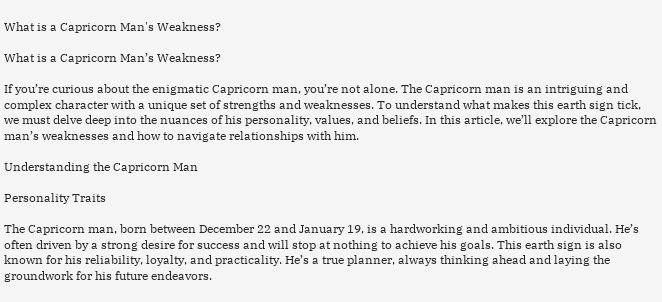What is a Capricorn Man's Weakness?

What is a Capricorn Man’s Weakness?

If you’re curious about the enigmatic Capricorn man, you’re not alone. The Capricorn man is an intriguing and complex character with a unique set of strengths and weaknesses. To understand what makes this earth sign tick, we must delve deep into the nuances of his personality, values, and beliefs. In this article, we’ll explore the Capricorn man’s weaknesses and how to navigate relationships with him.

Understanding the Capricorn Man

Personality Traits

The Capricorn man, born between December 22 and January 19, is a hardworking and ambitious individual. He’s often driven by a strong desire for success and will stop at nothing to achieve his goals. This earth sign is also known for his reliability, loyalty, and practicality. He’s a true planner, always thinking ahead and laying the groundwork for his future endeavors.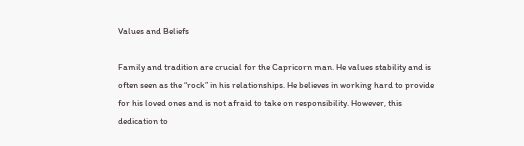Values and Beliefs

Family and tradition are crucial for the Capricorn man. He values stability and is often seen as the “rock” in his relationships. He believes in working hard to provide for his loved ones and is not afraid to take on responsibility. However, this dedication to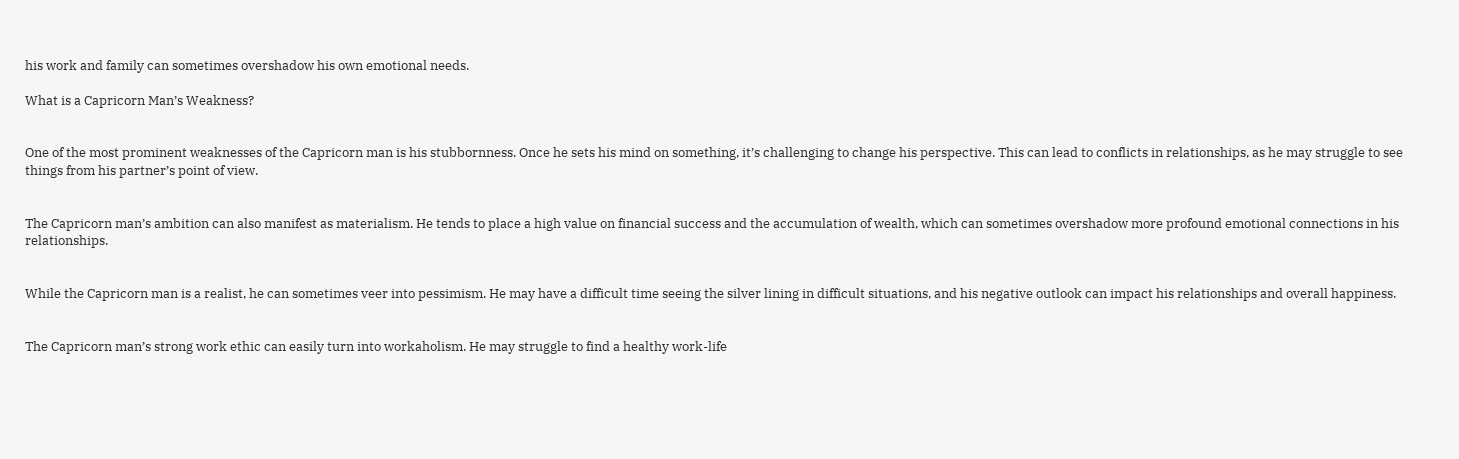his work and family can sometimes overshadow his own emotional needs.

What is a Capricorn Man’s Weakness?


One of the most prominent weaknesses of the Capricorn man is his stubbornness. Once he sets his mind on something, it’s challenging to change his perspective. This can lead to conflicts in relationships, as he may struggle to see things from his partner’s point of view.


The Capricorn man’s ambition can also manifest as materialism. He tends to place a high value on financial success and the accumulation of wealth, which can sometimes overshadow more profound emotional connections in his relationships.


While the Capricorn man is a realist, he can sometimes veer into pessimism. He may have a difficult time seeing the silver lining in difficult situations, and his negative outlook can impact his relationships and overall happiness.


The Capricorn man’s strong work ethic can easily turn into workaholism. He may struggle to find a healthy work-life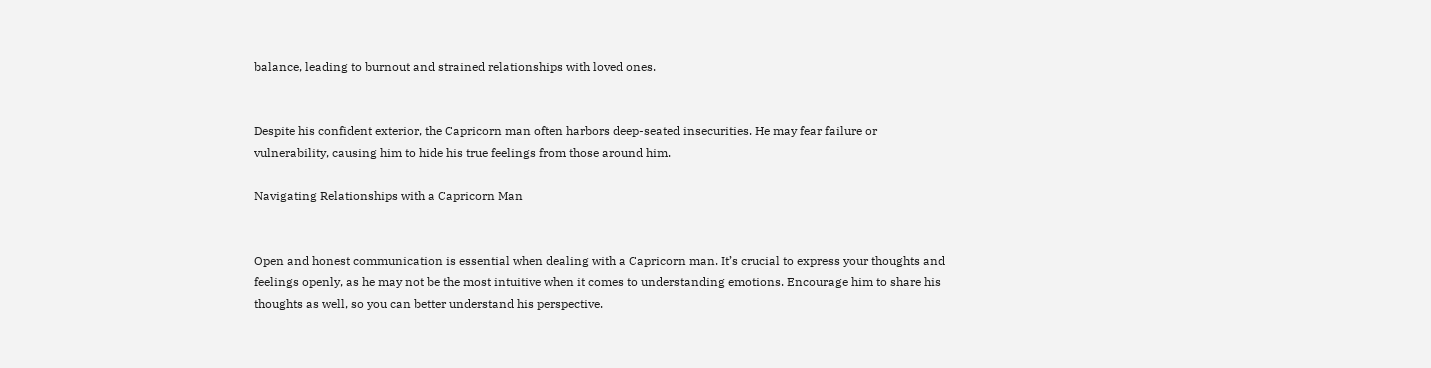balance, leading to burnout and strained relationships with loved ones.


Despite his confident exterior, the Capricorn man often harbors deep-seated insecurities. He may fear failure or vulnerability, causing him to hide his true feelings from those around him.

Navigating Relationships with a Capricorn Man


Open and honest communication is essential when dealing with a Capricorn man. It’s crucial to express your thoughts and feelings openly, as he may not be the most intuitive when it comes to understanding emotions. Encourage him to share his thoughts as well, so you can better understand his perspective.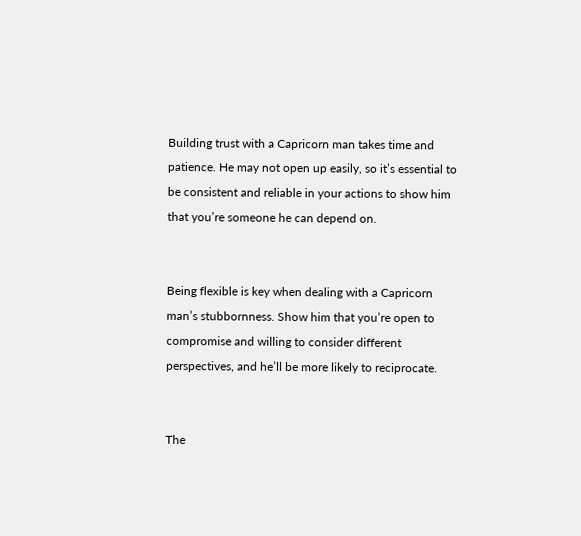Building trust with a Capricorn man takes time and patience. He may not open up easily, so it’s essential to be consistent and reliable in your actions to show him that you’re someone he can depend on.


Being flexible is key when dealing with a Capricorn man’s stubbornness. Show him that you’re open to compromise and willing to consider different perspectives, and he’ll be more likely to reciprocate.


The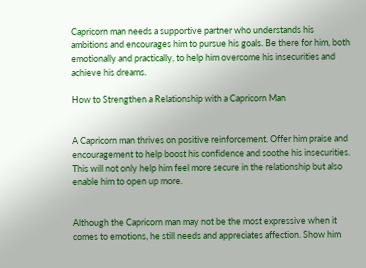Capricorn man needs a supportive partner who understands his ambitions and encourages him to pursue his goals. Be there for him, both emotionally and practically, to help him overcome his insecurities and achieve his dreams.

How to Strengthen a Relationship with a Capricorn Man


A Capricorn man thrives on positive reinforcement. Offer him praise and encouragement to help boost his confidence and soothe his insecurities. This will not only help him feel more secure in the relationship but also enable him to open up more.


Although the Capricorn man may not be the most expressive when it comes to emotions, he still needs and appreciates affection. Show him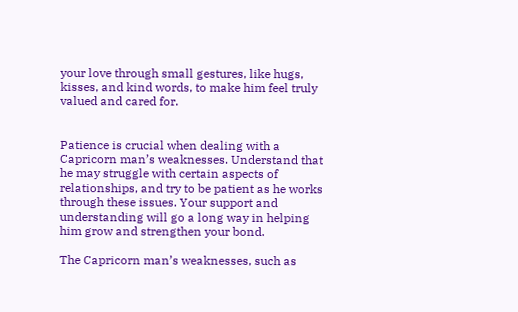your love through small gestures, like hugs, kisses, and kind words, to make him feel truly valued and cared for.


Patience is crucial when dealing with a Capricorn man’s weaknesses. Understand that he may struggle with certain aspects of relationships, and try to be patient as he works through these issues. Your support and understanding will go a long way in helping him grow and strengthen your bond.

The Capricorn man’s weaknesses, such as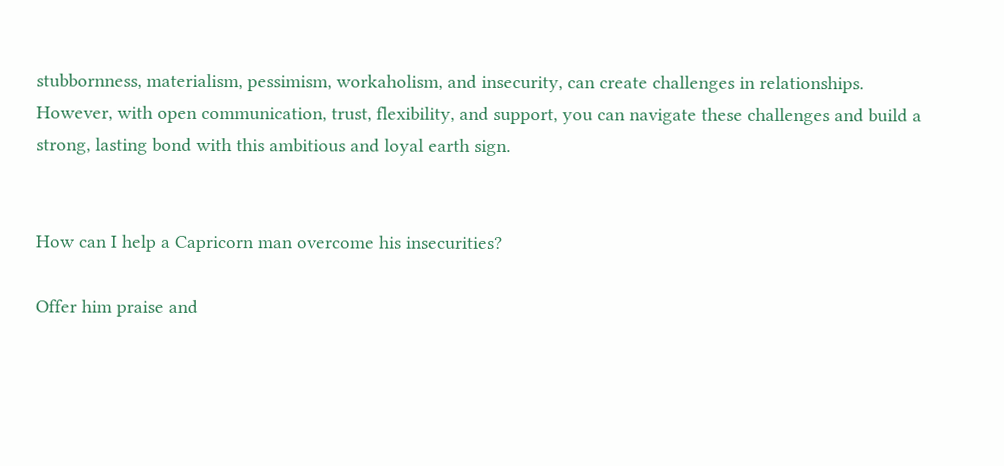stubbornness, materialism, pessimism, workaholism, and insecurity, can create challenges in relationships. However, with open communication, trust, flexibility, and support, you can navigate these challenges and build a strong, lasting bond with this ambitious and loyal earth sign.


How can I help a Capricorn man overcome his insecurities?

Offer him praise and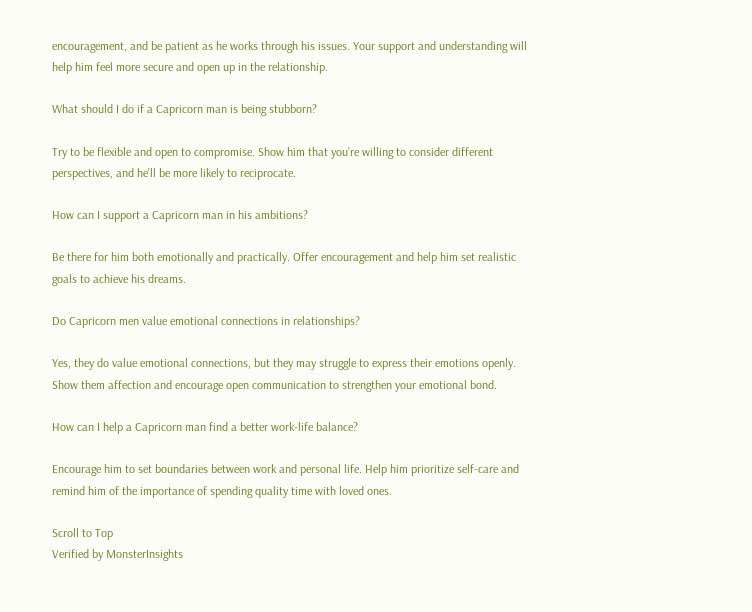encouragement, and be patient as he works through his issues. Your support and understanding will help him feel more secure and open up in the relationship.

What should I do if a Capricorn man is being stubborn?

Try to be flexible and open to compromise. Show him that you’re willing to consider different perspectives, and he’ll be more likely to reciprocate.

How can I support a Capricorn man in his ambitions?

Be there for him both emotionally and practically. Offer encouragement and help him set realistic goals to achieve his dreams.

Do Capricorn men value emotional connections in relationships?

Yes, they do value emotional connections, but they may struggle to express their emotions openly. Show them affection and encourage open communication to strengthen your emotional bond.

How can I help a Capricorn man find a better work-life balance?

Encourage him to set boundaries between work and personal life. Help him prioritize self-care and remind him of the importance of spending quality time with loved ones.

Scroll to Top
Verified by MonsterInsights